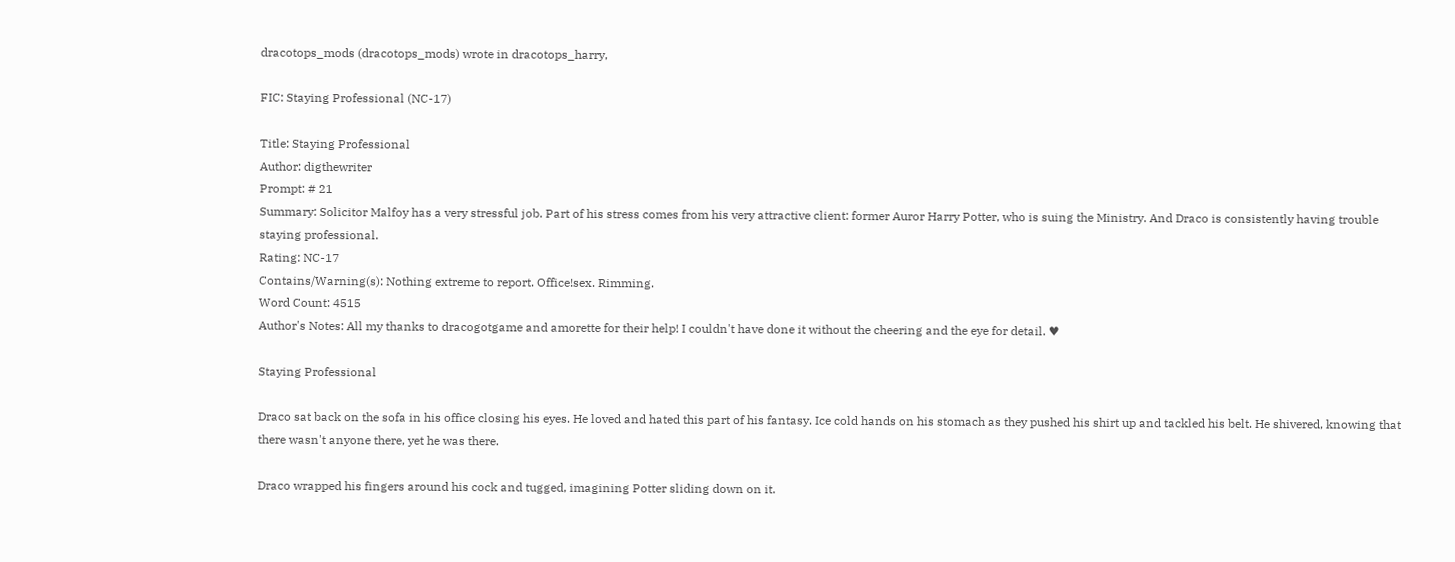dracotops_mods (dracotops_mods) wrote in dracotops_harry,

FIC: Staying Professional (NC-17)

Title: Staying Professional
Author: digthewriter
Prompt: # 21
Summary: Solicitor Malfoy has a very stressful job. Part of his stress comes from his very attractive client: former Auror Harry Potter, who is suing the Ministry. And Draco is consistently having trouble staying professional.
Rating: NC-17
Contains/Warning(s): Nothing extreme to report. Office!sex. Rimming.
Word Count: 4515
Author's Notes: All my thanks to dracogotgame and amorette for their help! I couldn't have done it without the cheering and the eye for detail. ♥

Staying Professional

Draco sat back on the sofa in his office closing his eyes. He loved and hated this part of his fantasy. Ice cold hands on his stomach as they pushed his shirt up and tackled his belt. He shivered, knowing that there wasn't anyone there, yet he was there.

Draco wrapped his fingers around his cock and tugged, imagining Potter sliding down on it.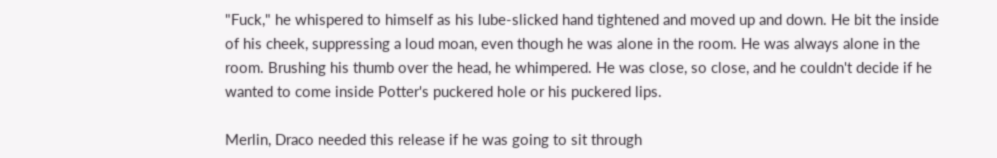"Fuck," he whispered to himself as his lube-slicked hand tightened and moved up and down. He bit the inside of his cheek, suppressing a loud moan, even though he was alone in the room. He was always alone in the room. Brushing his thumb over the head, he whimpered. He was close, so close, and he couldn't decide if he wanted to come inside Potter's puckered hole or his puckered lips.

Merlin, Draco needed this release if he was going to sit through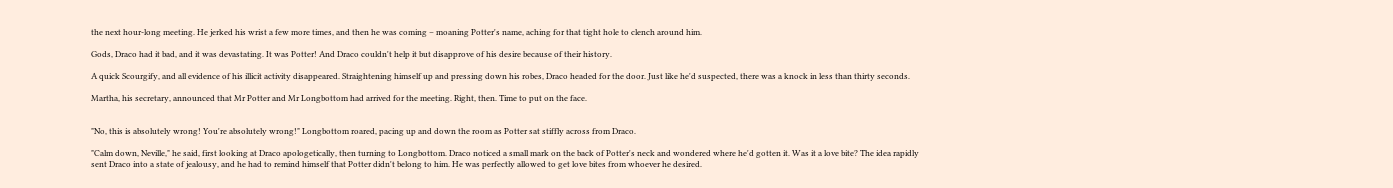the next hour-long meeting. He jerked his wrist a few more times, and then he was coming – moaning Potter's name, aching for that tight hole to clench around him.

Gods, Draco had it bad, and it was devastating. It was Potter! And Draco couldn't help it but disapprove of his desire because of their history.

A quick Scourgify, and all evidence of his illicit activity disappeared. Straightening himself up and pressing down his robes, Draco headed for the door. Just like he'd suspected, there was a knock in less than thirty seconds.

Martha, his secretary, announced that Mr Potter and Mr Longbottom had arrived for the meeting. Right, then. Time to put on the face.


"No, this is absolutely wrong! You're absolutely wrong!" Longbottom roared, pacing up and down the room as Potter sat stiffly across from Draco.

"Calm down, Neville," he said, first looking at Draco apologetically, then turning to Longbottom. Draco noticed a small mark on the back of Potter's neck and wondered where he'd gotten it. Was it a love bite? The idea rapidly sent Draco into a state of jealousy, and he had to remind himself that Potter didn't belong to him. He was perfectly allowed to get love bites from whoever he desired.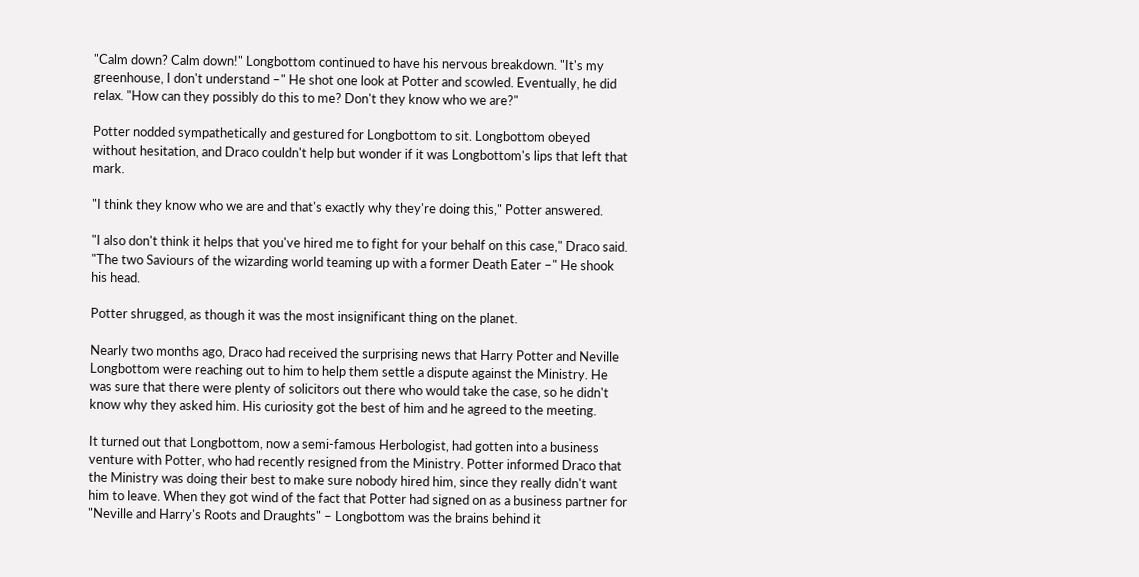"Calm down? Calm down!" Longbottom continued to have his nervous breakdown. "It's my greenhouse, I don't understand –" He shot one look at Potter and scowled. Eventually, he did relax. "How can they possibly do this to me? Don't they know who we are?"

Potter nodded sympathetically and gestured for Longbottom to sit. Longbottom obeyed without hesitation, and Draco couldn't help but wonder if it was Longbottom's lips that left that mark.

"I think they know who we are and that's exactly why they're doing this," Potter answered.

"I also don't think it helps that you've hired me to fight for your behalf on this case," Draco said. "The two Saviours of the wizarding world teaming up with a former Death Eater –" He shook his head.

Potter shrugged, as though it was the most insignificant thing on the planet.

Nearly two months ago, Draco had received the surprising news that Harry Potter and Neville Longbottom were reaching out to him to help them settle a dispute against the Ministry. He was sure that there were plenty of solicitors out there who would take the case, so he didn't know why they asked him. His curiosity got the best of him and he agreed to the meeting.

It turned out that Longbottom, now a semi-famous Herbologist, had gotten into a business venture with Potter, who had recently resigned from the Ministry. Potter informed Draco that the Ministry was doing their best to make sure nobody hired him, since they really didn't want him to leave. When they got wind of the fact that Potter had signed on as a business partner for "Neville and Harry's Roots and Draughts" – Longbottom was the brains behind it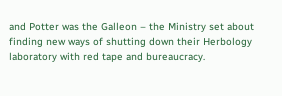and Potter was the Galleon – the Ministry set about finding new ways of shutting down their Herbology laboratory with red tape and bureaucracy.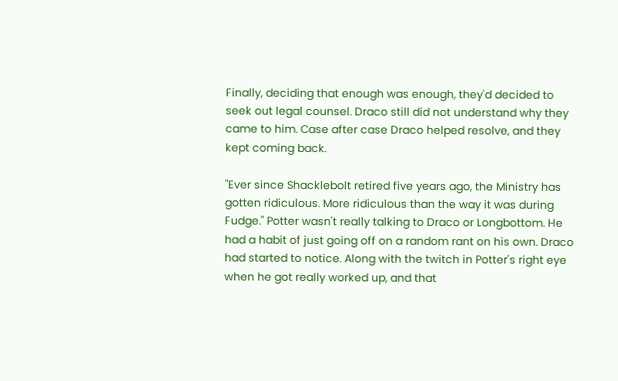Finally, deciding that enough was enough, they'd decided to seek out legal counsel. Draco still did not understand why they came to him. Case after case Draco helped resolve, and they kept coming back.

"Ever since Shacklebolt retired five years ago, the Ministry has gotten ridiculous. More ridiculous than the way it was during Fudge." Potter wasn't really talking to Draco or Longbottom. He had a habit of just going off on a random rant on his own. Draco had started to notice. Along with the twitch in Potter's right eye when he got really worked up, and that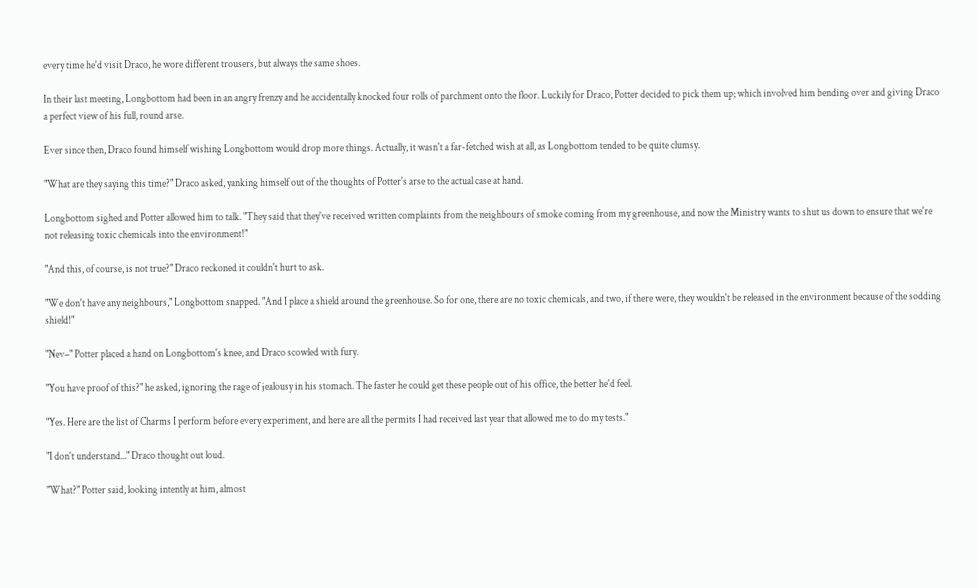every time he'd visit Draco, he wore different trousers, but always the same shoes.

In their last meeting, Longbottom had been in an angry frenzy and he accidentally knocked four rolls of parchment onto the floor. Luckily for Draco, Potter decided to pick them up; which involved him bending over and giving Draco a perfect view of his full, round arse.

Ever since then, Draco found himself wishing Longbottom would drop more things. Actually, it wasn't a far-fetched wish at all, as Longbottom tended to be quite clumsy.

"What are they saying this time?" Draco asked, yanking himself out of the thoughts of Potter's arse to the actual case at hand.

Longbottom sighed and Potter allowed him to talk. "They said that they've received written complaints from the neighbours of smoke coming from my greenhouse, and now the Ministry wants to shut us down to ensure that we're not releasing toxic chemicals into the environment!"

"And this, of course, is not true?" Draco reckoned it couldn't hurt to ask.

"We don't have any neighbours," Longbottom snapped. "And I place a shield around the greenhouse. So for one, there are no toxic chemicals, and two, if there were, they wouldn't be released in the environment because of the sodding shield!"

"Nev–" Potter placed a hand on Longbottom's knee, and Draco scowled with fury.

"You have proof of this?" he asked, ignoring the rage of jealousy in his stomach. The faster he could get these people out of his office, the better he'd feel.

"Yes. Here are the list of Charms I perform before every experiment, and here are all the permits I had received last year that allowed me to do my tests."

"I don't understand..." Draco thought out loud.

"What?" Potter said, looking intently at him, almost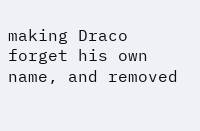making Draco forget his own name, and removed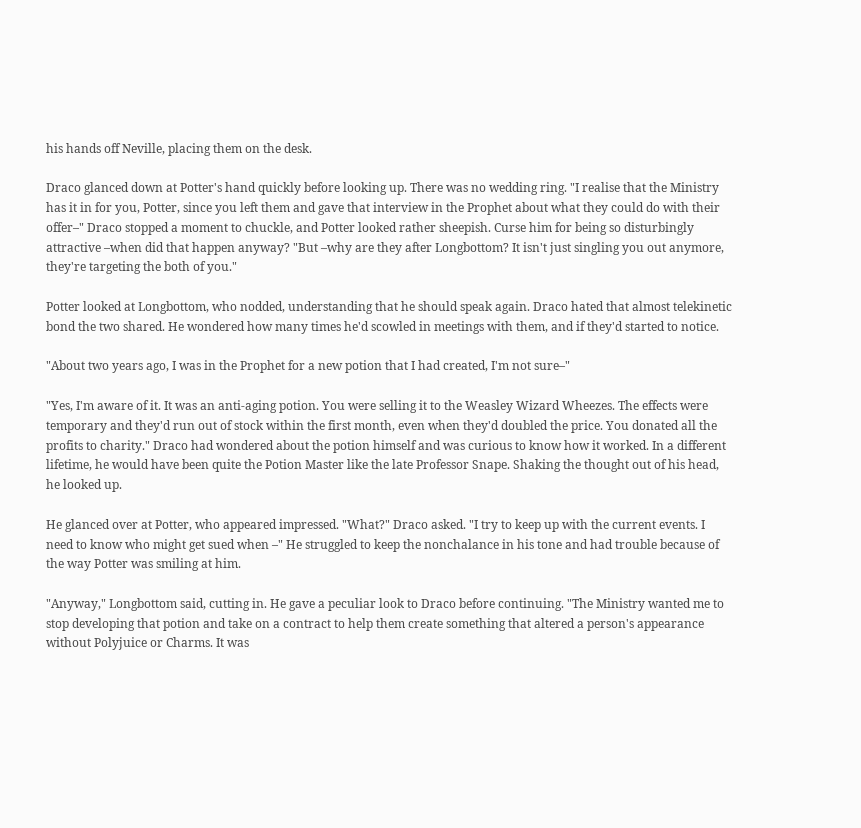his hands off Neville, placing them on the desk.

Draco glanced down at Potter's hand quickly before looking up. There was no wedding ring. "I realise that the Ministry has it in for you, Potter, since you left them and gave that interview in the Prophet about what they could do with their offer–" Draco stopped a moment to chuckle, and Potter looked rather sheepish. Curse him for being so disturbingly attractive –when did that happen anyway? "But –why are they after Longbottom? It isn't just singling you out anymore, they're targeting the both of you."

Potter looked at Longbottom, who nodded, understanding that he should speak again. Draco hated that almost telekinetic bond the two shared. He wondered how many times he'd scowled in meetings with them, and if they'd started to notice.

"About two years ago, I was in the Prophet for a new potion that I had created, I'm not sure–"

"Yes, I'm aware of it. It was an anti-aging potion. You were selling it to the Weasley Wizard Wheezes. The effects were temporary and they'd run out of stock within the first month, even when they'd doubled the price. You donated all the profits to charity." Draco had wondered about the potion himself and was curious to know how it worked. In a different lifetime, he would have been quite the Potion Master like the late Professor Snape. Shaking the thought out of his head, he looked up.

He glanced over at Potter, who appeared impressed. "What?" Draco asked. "I try to keep up with the current events. I need to know who might get sued when –" He struggled to keep the nonchalance in his tone and had trouble because of the way Potter was smiling at him.

"Anyway," Longbottom said, cutting in. He gave a peculiar look to Draco before continuing. "The Ministry wanted me to stop developing that potion and take on a contract to help them create something that altered a person's appearance without Polyjuice or Charms. It was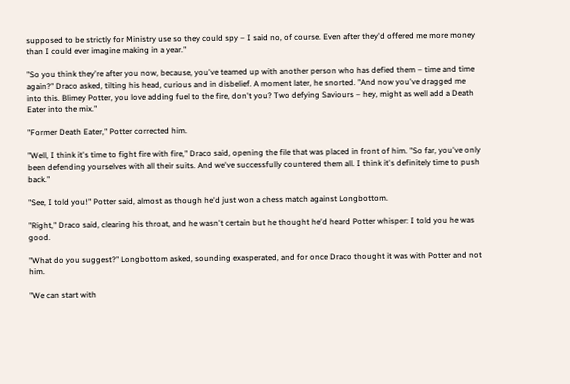supposed to be strictly for Ministry use so they could spy – I said no, of course. Even after they'd offered me more money than I could ever imagine making in a year."

"So you think they're after you now, because, you've teamed up with another person who has defied them – time and time again?" Draco asked, tilting his head, curious and in disbelief. A moment later, he snorted. "And now you've dragged me into this. Blimey Potter, you love adding fuel to the fire, don't you? Two defying Saviours – hey, might as well add a Death Eater into the mix."

"Former Death Eater," Potter corrected him.

"Well, I think it's time to fight fire with fire," Draco said, opening the file that was placed in front of him. "So far, you've only been defending yourselves with all their suits. And we've successfully countered them all. I think it's definitely time to push back."

"See, I told you!" Potter said, almost as though he'd just won a chess match against Longbottom.

"Right," Draco said, clearing his throat, and he wasn't certain but he thought he'd heard Potter whisper: I told you he was good.

"What do you suggest?" Longbottom asked, sounding exasperated, and for once Draco thought it was with Potter and not him.

"We can start with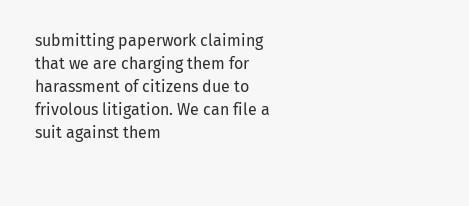submitting paperwork claiming that we are charging them for harassment of citizens due to frivolous litigation. We can file a suit against them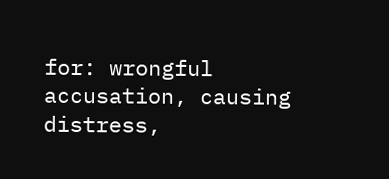for: wrongful accusation, causing distress,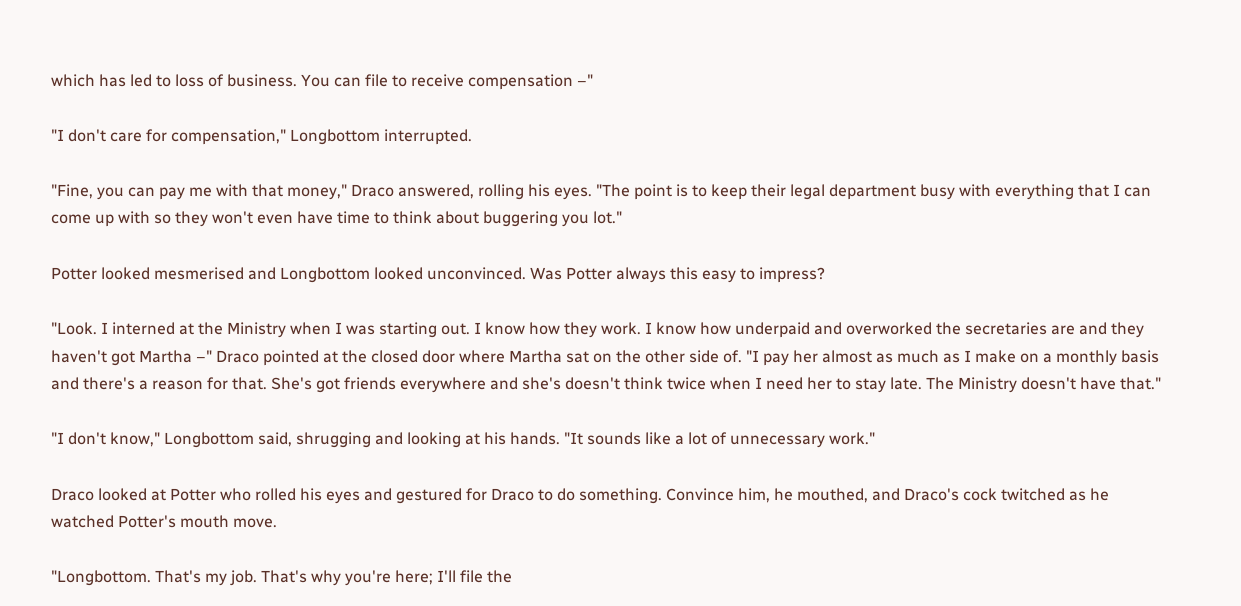which has led to loss of business. You can file to receive compensation –"

"I don't care for compensation," Longbottom interrupted.

"Fine, you can pay me with that money," Draco answered, rolling his eyes. "The point is to keep their legal department busy with everything that I can come up with so they won't even have time to think about buggering you lot."

Potter looked mesmerised and Longbottom looked unconvinced. Was Potter always this easy to impress?

"Look. I interned at the Ministry when I was starting out. I know how they work. I know how underpaid and overworked the secretaries are and they haven't got Martha –" Draco pointed at the closed door where Martha sat on the other side of. "I pay her almost as much as I make on a monthly basis and there's a reason for that. She's got friends everywhere and she's doesn't think twice when I need her to stay late. The Ministry doesn't have that."

"I don't know," Longbottom said, shrugging and looking at his hands. "It sounds like a lot of unnecessary work."

Draco looked at Potter who rolled his eyes and gestured for Draco to do something. Convince him, he mouthed, and Draco's cock twitched as he watched Potter's mouth move.

"Longbottom. That's my job. That's why you're here; I'll file the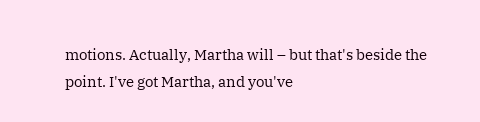motions. Actually, Martha will – but that's beside the point. I've got Martha, and you've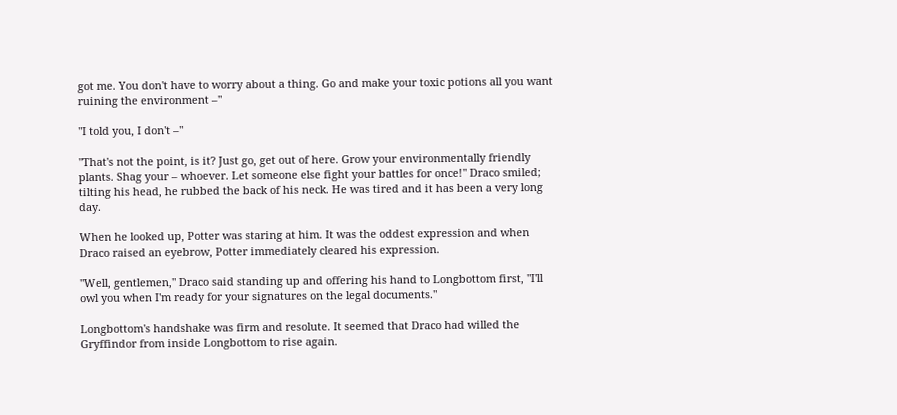got me. You don't have to worry about a thing. Go and make your toxic potions all you want ruining the environment –"

"I told you, I don't –"

"That's not the point, is it? Just go, get out of here. Grow your environmentally friendly plants. Shag your – whoever. Let someone else fight your battles for once!" Draco smiled; tilting his head, he rubbed the back of his neck. He was tired and it has been a very long day.

When he looked up, Potter was staring at him. It was the oddest expression and when Draco raised an eyebrow, Potter immediately cleared his expression.

"Well, gentlemen," Draco said standing up and offering his hand to Longbottom first, "I'll owl you when I'm ready for your signatures on the legal documents."

Longbottom's handshake was firm and resolute. It seemed that Draco had willed the Gryffindor from inside Longbottom to rise again.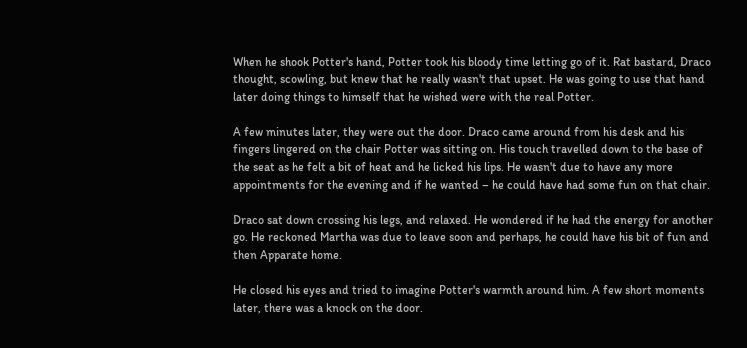When he shook Potter's hand, Potter took his bloody time letting go of it. Rat bastard, Draco thought, scowling, but knew that he really wasn't that upset. He was going to use that hand later doing things to himself that he wished were with the real Potter.

A few minutes later, they were out the door. Draco came around from his desk and his fingers lingered on the chair Potter was sitting on. His touch travelled down to the base of the seat as he felt a bit of heat and he licked his lips. He wasn't due to have any more appointments for the evening and if he wanted – he could have had some fun on that chair.

Draco sat down crossing his legs, and relaxed. He wondered if he had the energy for another go. He reckoned Martha was due to leave soon and perhaps, he could have his bit of fun and then Apparate home.

He closed his eyes and tried to imagine Potter's warmth around him. A few short moments later, there was a knock on the door.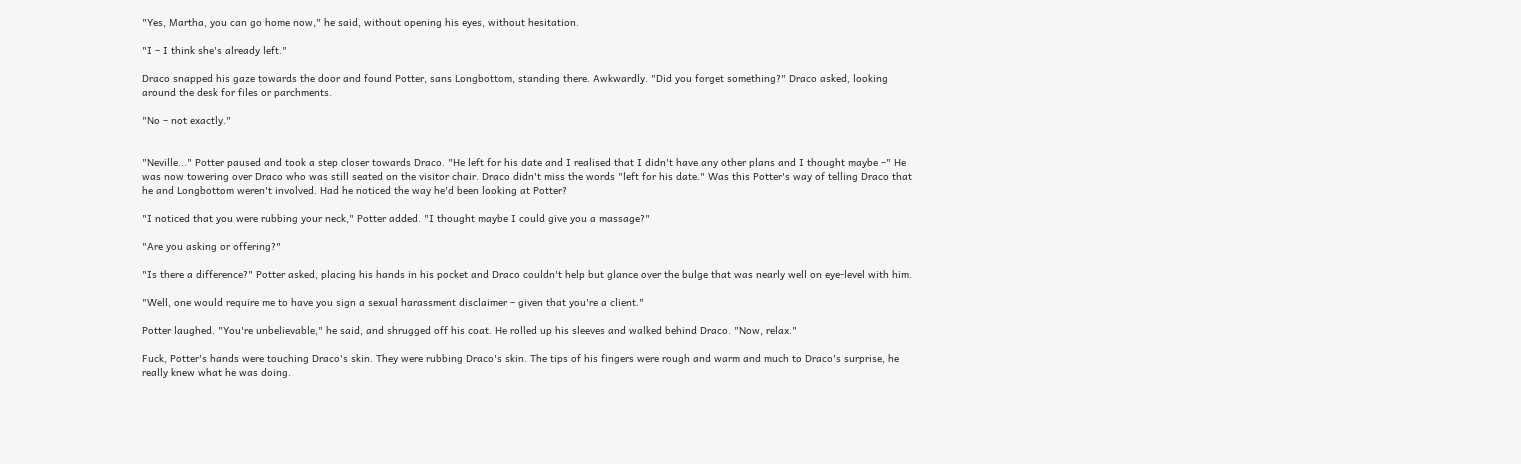"Yes, Martha, you can go home now," he said, without opening his eyes, without hesitation.

"I – I think she's already left."

Draco snapped his gaze towards the door and found Potter, sans Longbottom, standing there. Awkwardly. "Did you forget something?" Draco asked, looking around the desk for files or parchments.

"No – not exactly."


"Neville..." Potter paused and took a step closer towards Draco. "He left for his date and I realised that I didn't have any other plans and I thought maybe –" He was now towering over Draco who was still seated on the visitor chair. Draco didn't miss the words "left for his date." Was this Potter's way of telling Draco that he and Longbottom weren't involved. Had he noticed the way he'd been looking at Potter?

"I noticed that you were rubbing your neck," Potter added. "I thought maybe I could give you a massage?"

"Are you asking or offering?"

"Is there a difference?" Potter asked, placing his hands in his pocket and Draco couldn't help but glance over the bulge that was nearly well on eye-level with him.

"Well, one would require me to have you sign a sexual harassment disclaimer – given that you're a client."

Potter laughed. "You're unbelievable," he said, and shrugged off his coat. He rolled up his sleeves and walked behind Draco. "Now, relax."

Fuck, Potter's hands were touching Draco's skin. They were rubbing Draco's skin. The tips of his fingers were rough and warm and much to Draco's surprise, he really knew what he was doing.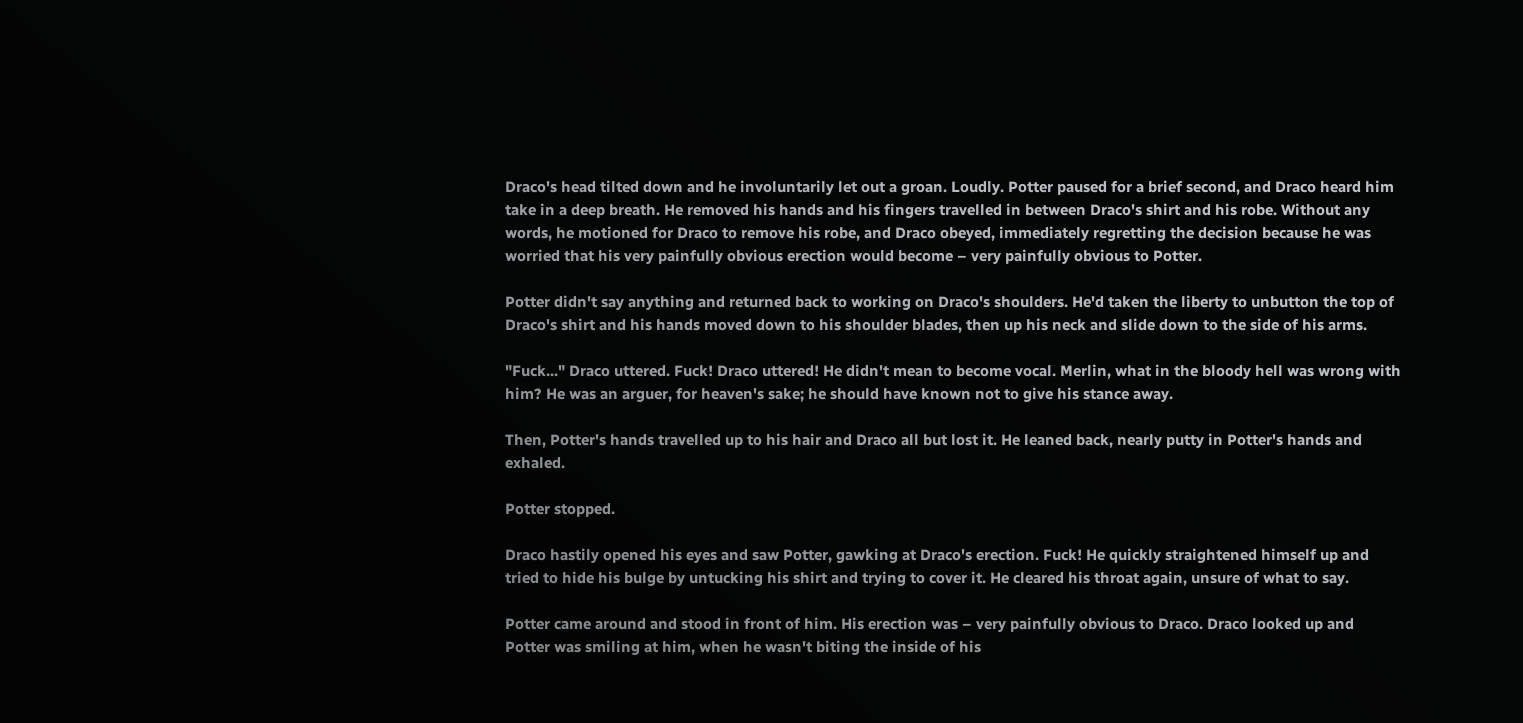Draco's head tilted down and he involuntarily let out a groan. Loudly. Potter paused for a brief second, and Draco heard him take in a deep breath. He removed his hands and his fingers travelled in between Draco's shirt and his robe. Without any words, he motioned for Draco to remove his robe, and Draco obeyed, immediately regretting the decision because he was worried that his very painfully obvious erection would become – very painfully obvious to Potter.

Potter didn't say anything and returned back to working on Draco's shoulders. He'd taken the liberty to unbutton the top of Draco's shirt and his hands moved down to his shoulder blades, then up his neck and slide down to the side of his arms.

"Fuck..." Draco uttered. Fuck! Draco uttered! He didn't mean to become vocal. Merlin, what in the bloody hell was wrong with him? He was an arguer, for heaven's sake; he should have known not to give his stance away.

Then, Potter's hands travelled up to his hair and Draco all but lost it. He leaned back, nearly putty in Potter's hands and exhaled.

Potter stopped.

Draco hastily opened his eyes and saw Potter, gawking at Draco's erection. Fuck! He quickly straightened himself up and tried to hide his bulge by untucking his shirt and trying to cover it. He cleared his throat again, unsure of what to say.

Potter came around and stood in front of him. His erection was – very painfully obvious to Draco. Draco looked up and Potter was smiling at him, when he wasn't biting the inside of his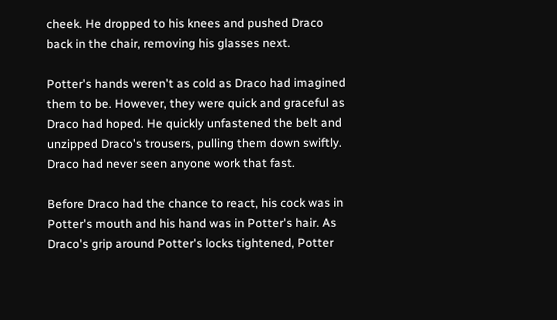cheek. He dropped to his knees and pushed Draco back in the chair, removing his glasses next.

Potter's hands weren't as cold as Draco had imagined them to be. However, they were quick and graceful as Draco had hoped. He quickly unfastened the belt and unzipped Draco's trousers, pulling them down swiftly. Draco had never seen anyone work that fast.

Before Draco had the chance to react, his cock was in Potter's mouth and his hand was in Potter's hair. As Draco's grip around Potter's locks tightened, Potter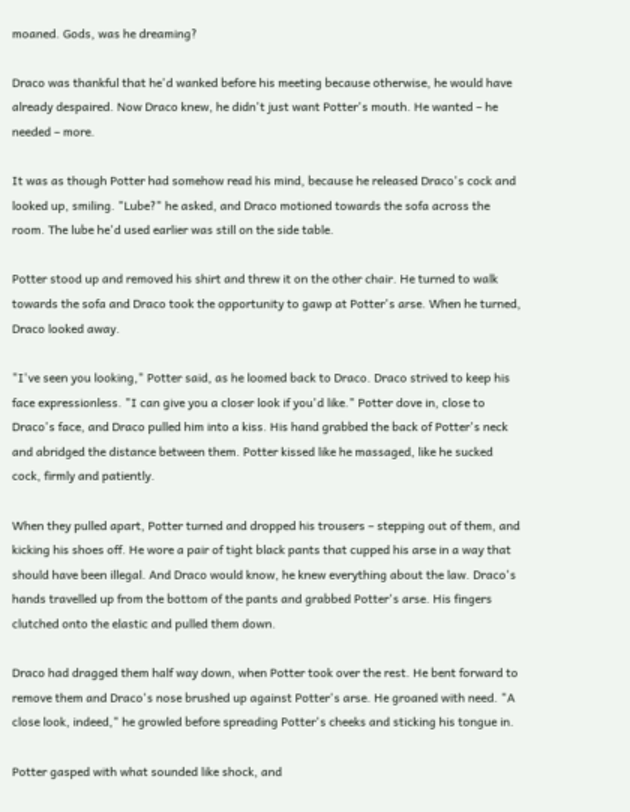moaned. Gods, was he dreaming?

Draco was thankful that he'd wanked before his meeting because otherwise, he would have already despaired. Now Draco knew, he didn't just want Potter's mouth. He wanted – he needed – more.

It was as though Potter had somehow read his mind, because he released Draco's cock and looked up, smiling. "Lube?" he asked, and Draco motioned towards the sofa across the room. The lube he'd used earlier was still on the side table.

Potter stood up and removed his shirt and threw it on the other chair. He turned to walk towards the sofa and Draco took the opportunity to gawp at Potter's arse. When he turned, Draco looked away.

"I've seen you looking," Potter said, as he loomed back to Draco. Draco strived to keep his face expressionless. "I can give you a closer look if you'd like." Potter dove in, close to Draco's face, and Draco pulled him into a kiss. His hand grabbed the back of Potter's neck and abridged the distance between them. Potter kissed like he massaged, like he sucked cock, firmly and patiently.

When they pulled apart, Potter turned and dropped his trousers – stepping out of them, and kicking his shoes off. He wore a pair of tight black pants that cupped his arse in a way that should have been illegal. And Draco would know, he knew everything about the law. Draco's hands travelled up from the bottom of the pants and grabbed Potter's arse. His fingers clutched onto the elastic and pulled them down.

Draco had dragged them half way down, when Potter took over the rest. He bent forward to remove them and Draco's nose brushed up against Potter's arse. He groaned with need. "A close look, indeed," he growled before spreading Potter's cheeks and sticking his tongue in.

Potter gasped with what sounded like shock, and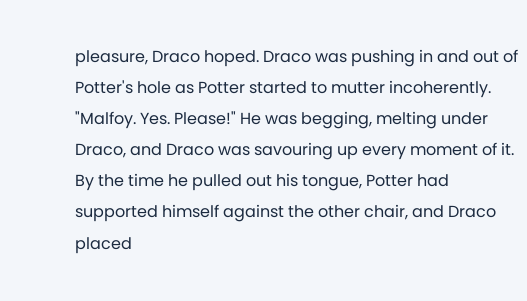pleasure, Draco hoped. Draco was pushing in and out of Potter's hole as Potter started to mutter incoherently. "Malfoy. Yes. Please!" He was begging, melting under Draco, and Draco was savouring up every moment of it. By the time he pulled out his tongue, Potter had supported himself against the other chair, and Draco placed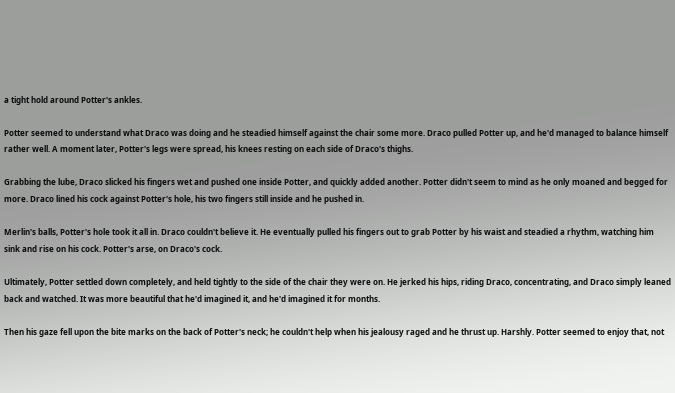a tight hold around Potter's ankles.

Potter seemed to understand what Draco was doing and he steadied himself against the chair some more. Draco pulled Potter up, and he'd managed to balance himself rather well. A moment later, Potter's legs were spread, his knees resting on each side of Draco's thighs.

Grabbing the lube, Draco slicked his fingers wet and pushed one inside Potter, and quickly added another. Potter didn't seem to mind as he only moaned and begged for more. Draco lined his cock against Potter's hole, his two fingers still inside and he pushed in.

Merlin's balls, Potter's hole took it all in. Draco couldn't believe it. He eventually pulled his fingers out to grab Potter by his waist and steadied a rhythm, watching him sink and rise on his cock. Potter's arse, on Draco's cock.

Ultimately, Potter settled down completely, and held tightly to the side of the chair they were on. He jerked his hips, riding Draco, concentrating, and Draco simply leaned back and watched. It was more beautiful that he'd imagined it, and he'd imagined it for months.

Then his gaze fell upon the bite marks on the back of Potter's neck; he couldn't help when his jealousy raged and he thrust up. Harshly. Potter seemed to enjoy that, not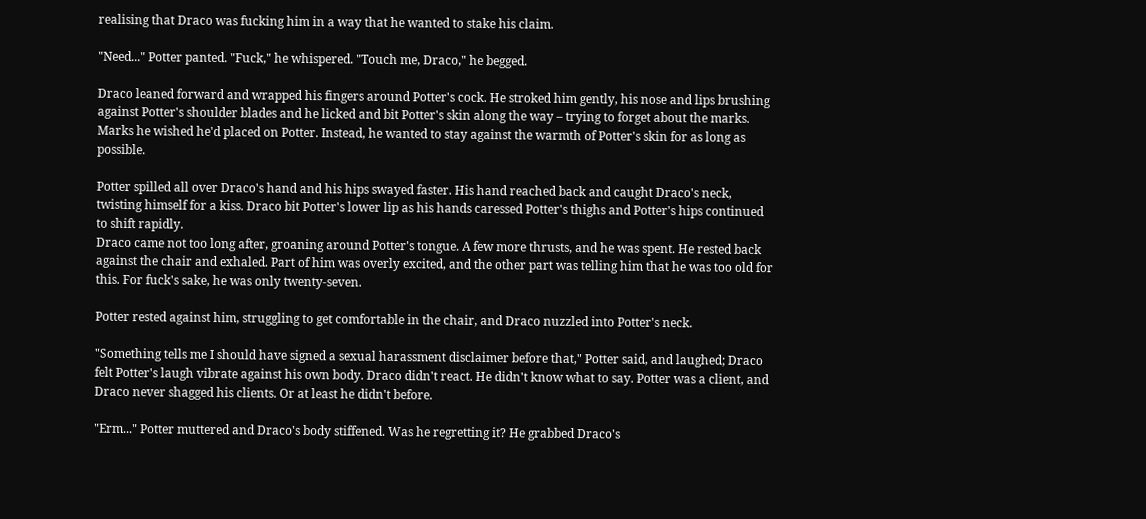realising that Draco was fucking him in a way that he wanted to stake his claim.

"Need..." Potter panted. "Fuck," he whispered. "Touch me, Draco," he begged.

Draco leaned forward and wrapped his fingers around Potter's cock. He stroked him gently, his nose and lips brushing against Potter's shoulder blades and he licked and bit Potter's skin along the way – trying to forget about the marks. Marks he wished he'd placed on Potter. Instead, he wanted to stay against the warmth of Potter's skin for as long as possible.

Potter spilled all over Draco's hand and his hips swayed faster. His hand reached back and caught Draco's neck, twisting himself for a kiss. Draco bit Potter's lower lip as his hands caressed Potter's thighs and Potter's hips continued to shift rapidly.
Draco came not too long after, groaning around Potter's tongue. A few more thrusts, and he was spent. He rested back against the chair and exhaled. Part of him was overly excited, and the other part was telling him that he was too old for this. For fuck's sake, he was only twenty-seven.

Potter rested against him, struggling to get comfortable in the chair, and Draco nuzzled into Potter's neck.

"Something tells me I should have signed a sexual harassment disclaimer before that," Potter said, and laughed; Draco felt Potter's laugh vibrate against his own body. Draco didn't react. He didn't know what to say. Potter was a client, and Draco never shagged his clients. Or at least he didn't before.

"Erm..." Potter muttered and Draco's body stiffened. Was he regretting it? He grabbed Draco's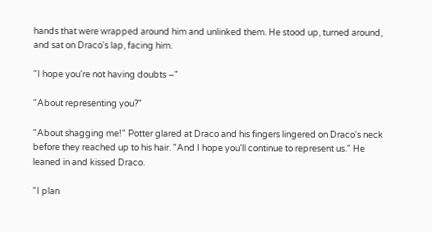hands that were wrapped around him and unlinked them. He stood up, turned around, and sat on Draco's lap, facing him.

"I hope you're not having doubts –"

"About representing you?"

"About shagging me!" Potter glared at Draco and his fingers lingered on Draco's neck before they reached up to his hair. "And I hope you'll continue to represent us." He leaned in and kissed Draco.

"I plan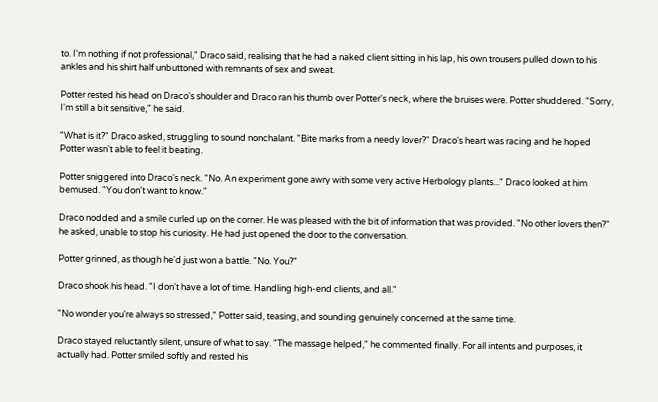to. I'm nothing if not professional," Draco said, realising that he had a naked client sitting in his lap, his own trousers pulled down to his ankles and his shirt half unbuttoned with remnants of sex and sweat.

Potter rested his head on Draco's shoulder and Draco ran his thumb over Potter's neck, where the bruises were. Potter shuddered. "Sorry, I'm still a bit sensitive," he said.

"What is it?" Draco asked, struggling to sound nonchalant. "Bite marks from a needy lover?" Draco's heart was racing and he hoped Potter wasn't able to feel it beating.

Potter sniggered into Draco's neck. "No. An experiment gone awry with some very active Herbology plants..." Draco looked at him bemused. "You don't want to know."

Draco nodded and a smile curled up on the corner. He was pleased with the bit of information that was provided. "No other lovers then?" he asked, unable to stop his curiosity. He had just opened the door to the conversation.

Potter grinned, as though he'd just won a battle. "No. You?"

Draco shook his head. "I don't have a lot of time. Handling high-end clients, and all."

"No wonder you're always so stressed," Potter said, teasing, and sounding genuinely concerned at the same time.

Draco stayed reluctantly silent, unsure of what to say. "The massage helped," he commented finally. For all intents and purposes, it actually had. Potter smiled softly and rested his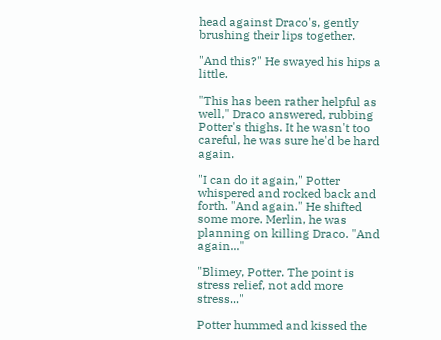head against Draco's, gently brushing their lips together.

"And this?" He swayed his hips a little.

"This has been rather helpful as well," Draco answered, rubbing Potter's thighs. It he wasn't too careful, he was sure he'd be hard again.

"I can do it again," Potter whispered and rocked back and forth. "And again." He shifted some more. Merlin, he was planning on killing Draco. "And again..."

"Blimey, Potter. The point is stress relief, not add more stress..."

Potter hummed and kissed the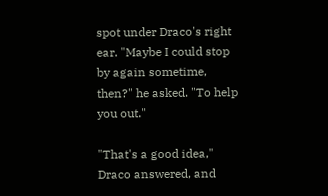spot under Draco's right ear. "Maybe I could stop by again sometime, then?" he asked. "To help you out."

"That's a good idea," Draco answered, and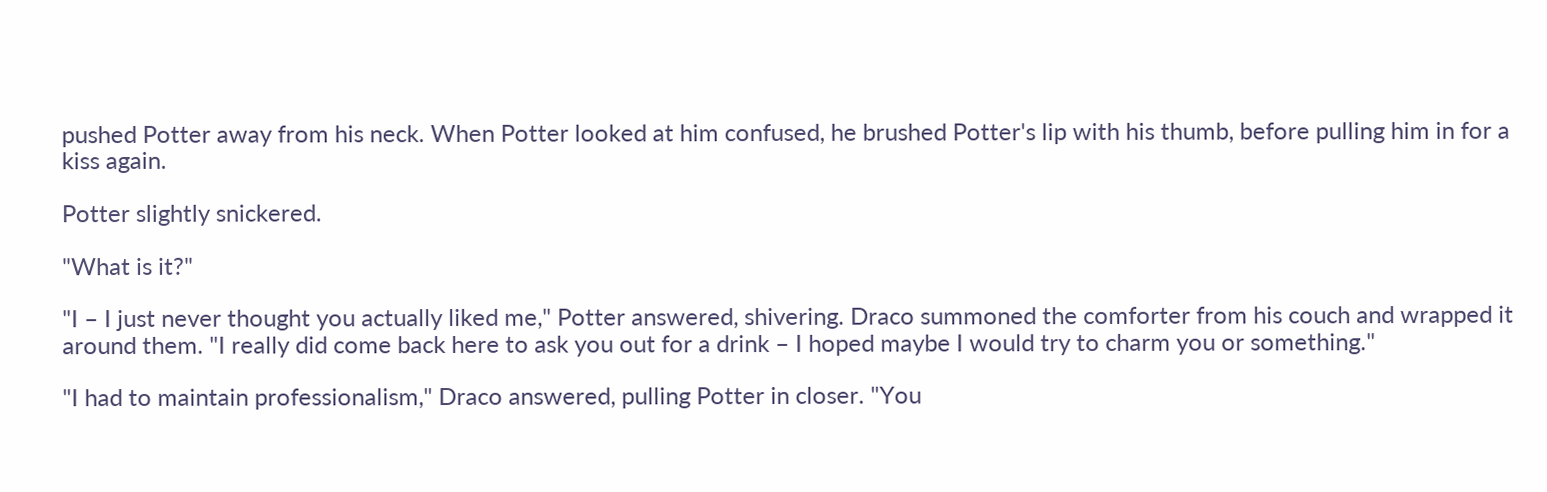pushed Potter away from his neck. When Potter looked at him confused, he brushed Potter's lip with his thumb, before pulling him in for a kiss again.

Potter slightly snickered.

"What is it?"

"I – I just never thought you actually liked me," Potter answered, shivering. Draco summoned the comforter from his couch and wrapped it around them. "I really did come back here to ask you out for a drink – I hoped maybe I would try to charm you or something."

"I had to maintain professionalism," Draco answered, pulling Potter in closer. "You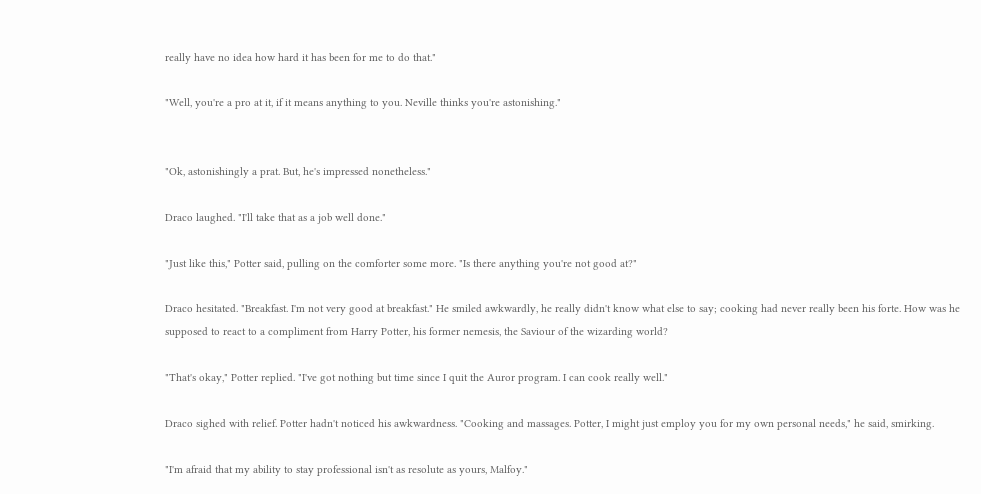really have no idea how hard it has been for me to do that."

"Well, you're a pro at it, if it means anything to you. Neville thinks you're astonishing."


"Ok, astonishingly a prat. But, he's impressed nonetheless."

Draco laughed. "I'll take that as a job well done."

"Just like this," Potter said, pulling on the comforter some more. "Is there anything you're not good at?"

Draco hesitated. "Breakfast. I'm not very good at breakfast." He smiled awkwardly, he really didn't know what else to say; cooking had never really been his forte. How was he supposed to react to a compliment from Harry Potter, his former nemesis, the Saviour of the wizarding world?

"That's okay," Potter replied. "I've got nothing but time since I quit the Auror program. I can cook really well."

Draco sighed with relief. Potter hadn't noticed his awkwardness. "Cooking and massages. Potter, I might just employ you for my own personal needs," he said, smirking.

"I'm afraid that my ability to stay professional isn't as resolute as yours, Malfoy."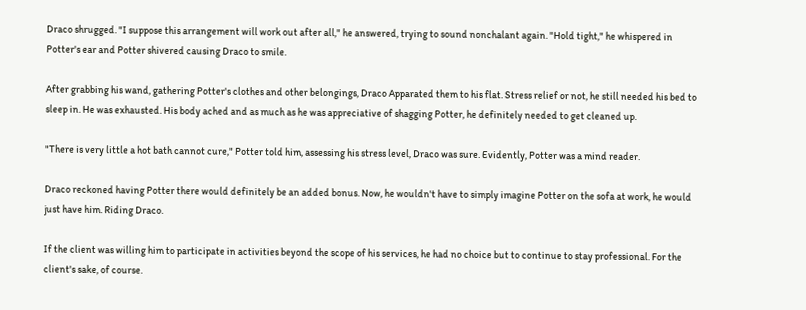Draco shrugged. "I suppose this arrangement will work out after all," he answered, trying to sound nonchalant again. "Hold tight," he whispered in Potter's ear and Potter shivered causing Draco to smile.

After grabbing his wand, gathering Potter's clothes and other belongings, Draco Apparated them to his flat. Stress relief or not, he still needed his bed to sleep in. He was exhausted. His body ached and as much as he was appreciative of shagging Potter, he definitely needed to get cleaned up.

"There is very little a hot bath cannot cure," Potter told him, assessing his stress level, Draco was sure. Evidently, Potter was a mind reader.

Draco reckoned having Potter there would definitely be an added bonus. Now, he wouldn't have to simply imagine Potter on the sofa at work, he would just have him. Riding Draco.

If the client was willing him to participate in activities beyond the scope of his services, he had no choice but to continue to stay professional. For the client's sake, of course.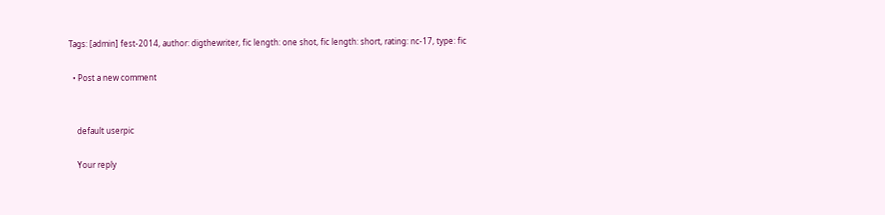Tags: [admin] fest-2014, author: digthewriter, fic length: one shot, fic length: short, rating: nc-17, type: fic

  • Post a new comment


    default userpic

    Your reply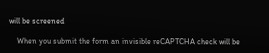will be screened

    When you submit the form an invisible reCAPTCHA check will be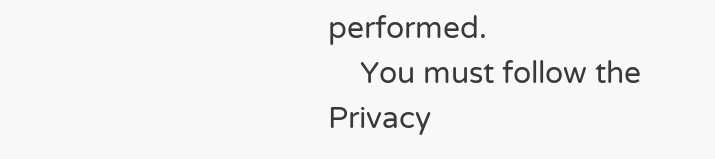performed.
    You must follow the Privacy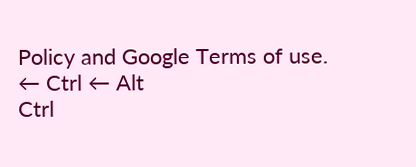Policy and Google Terms of use.
← Ctrl ← Alt
Ctrl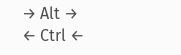→ Alt →
← Ctrl ←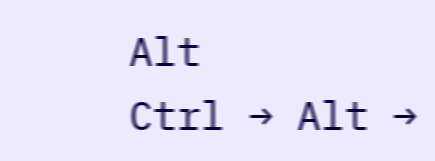Alt
Ctrl → Alt →